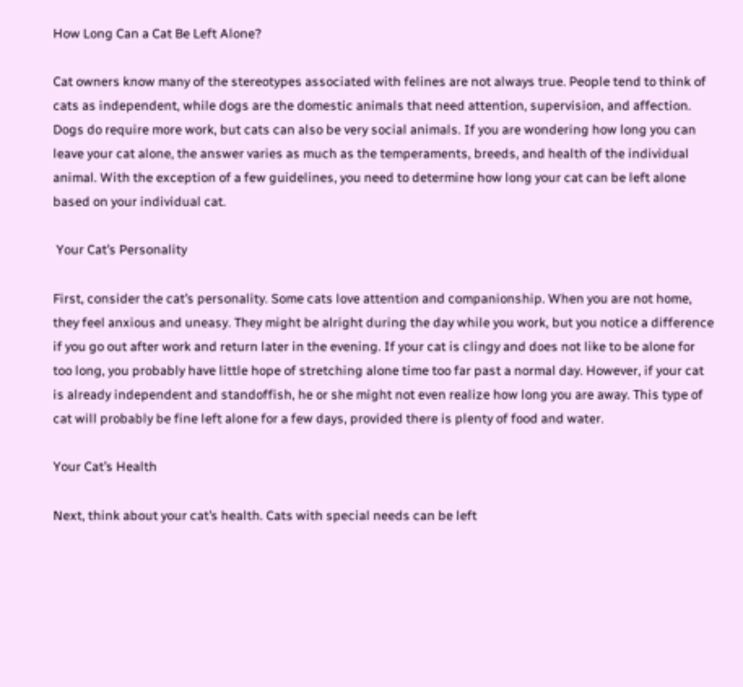How Long Can a Cat Be Left Alone?

Cat owners know many of the stereotypes associated with felines are not always true. People tend to think of cats as independent, while dogs are the domestic animals that need attention, supervision, and affection. Dogs do require more work, but cats can also be very social animals. If you are wondering how long you can leave your cat alone, the answer varies as much as the temperaments, breeds, and health of the individual animal. With the exception of a few guidelines, you need to determine how long your cat can be left alone based on your individual cat.

 Your Cat’s Personality

First, consider the cat’s personality. Some cats love attention and companionship. When you are not home, they feel anxious and uneasy. They might be alright during the day while you work, but you notice a difference if you go out after work and return later in the evening. If your cat is clingy and does not like to be alone for too long, you probably have little hope of stretching alone time too far past a normal day. However, if your cat is already independent and standoffish, he or she might not even realize how long you are away. This type of cat will probably be fine left alone for a few days, provided there is plenty of food and water.

Your Cat’s Health

Next, think about your cat’s health. Cats with special needs can be left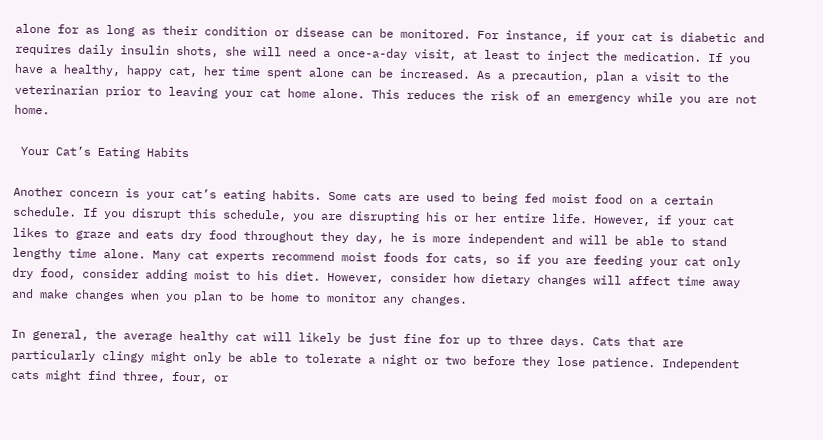alone for as long as their condition or disease can be monitored. For instance, if your cat is diabetic and requires daily insulin shots, she will need a once-a-day visit, at least to inject the medication. If you have a healthy, happy cat, her time spent alone can be increased. As a precaution, plan a visit to the veterinarian prior to leaving your cat home alone. This reduces the risk of an emergency while you are not home.

 Your Cat’s Eating Habits

Another concern is your cat’s eating habits. Some cats are used to being fed moist food on a certain schedule. If you disrupt this schedule, you are disrupting his or her entire life. However, if your cat likes to graze and eats dry food throughout they day, he is more independent and will be able to stand lengthy time alone. Many cat experts recommend moist foods for cats, so if you are feeding your cat only dry food, consider adding moist to his diet. However, consider how dietary changes will affect time away and make changes when you plan to be home to monitor any changes.

In general, the average healthy cat will likely be just fine for up to three days. Cats that are particularly clingy might only be able to tolerate a night or two before they lose patience. Independent cats might find three, four, or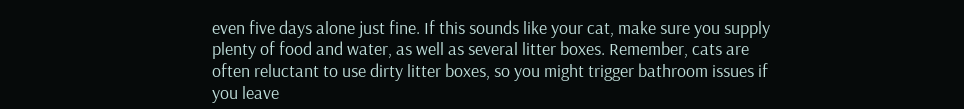even five days alone just fine. If this sounds like your cat, make sure you supply plenty of food and water, as well as several litter boxes. Remember, cats are often reluctant to use dirty litter boxes, so you might trigger bathroom issues if you leave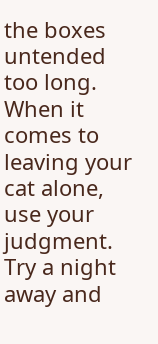the boxes untended too long. When it comes to leaving your cat alone, use your judgment. Try a night away and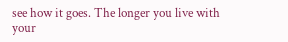see how it goes. The longer you live with your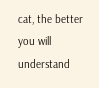cat, the better you will understand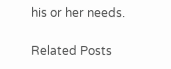his or her needs.

Related Posts